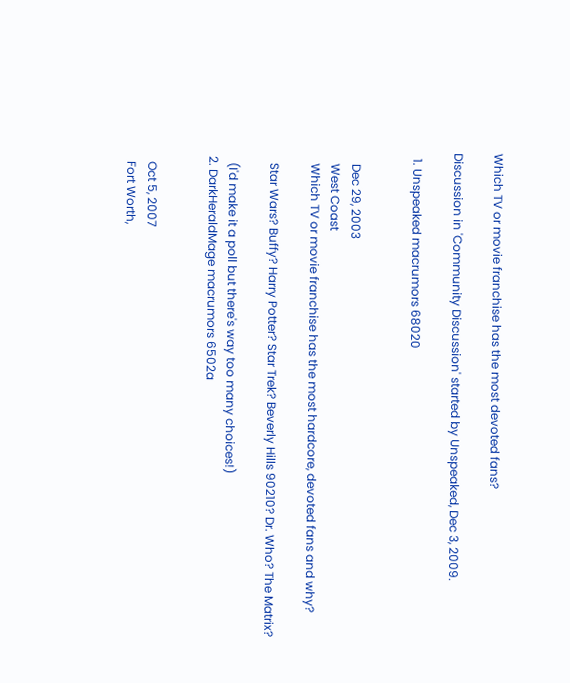Which TV or movie franchise has the most devoted fans?

Discussion in 'Community Discussion' started by Unspeaked, Dec 3, 2009.

  1. Unspeaked macrumors 68020


    Dec 29, 2003
    West Coast
    Which TV or movie franchise has the most hardcore, devoted fans and why?

    Star Wars? Buffy? Harry Potter? Star Trek? Beverly Hills 90210? Dr. Who? The Matrix?

    (I'd make it a poll but there's way too many choices!)
  2. DarkHeraldMage macrumors 6502a


    Oct 5, 2007
    Fort Worth,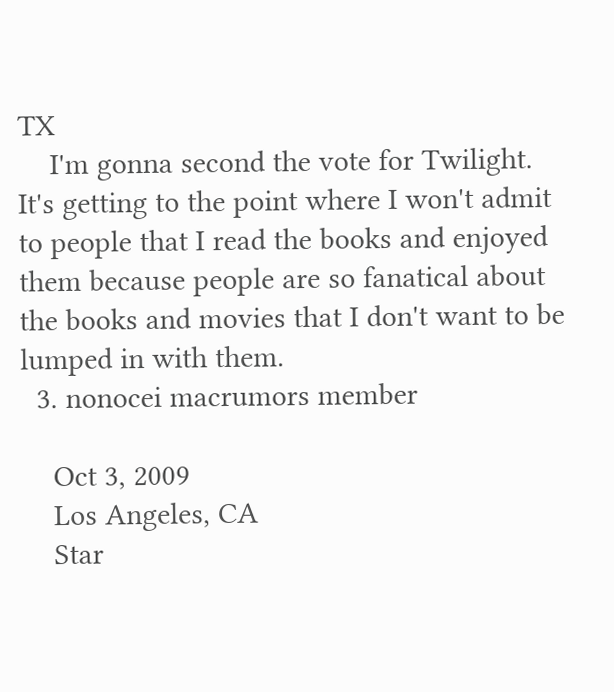TX
    I'm gonna second the vote for Twilight. It's getting to the point where I won't admit to people that I read the books and enjoyed them because people are so fanatical about the books and movies that I don't want to be lumped in with them.
  3. nonocei macrumors member

    Oct 3, 2009
    Los Angeles, CA
    Star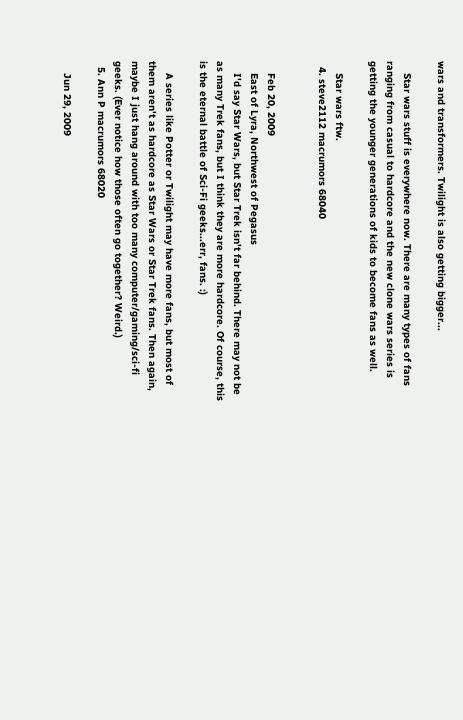wars and transformers. Twilight is also getting bigger...

    Star wars stuff is everywhere now. There are many types of fans ranging from casual to hardcore and the new clone wars series is getting the younger generations of kids to become fans as well.

    Star wars ftw.
  4. steve2112 macrumors 68040


    Feb 20, 2009
    East of Lyra, Northwest of Pegasus
    I'd say Star Wars, but Star Trek isn't far behind. There may not be as many Trek fans, but I think they are more hardcore. Of course, this is the eternal battle of Sci-Fi geeks...err, fans. :)

    A series like Potter or Twilight may have more fans, but most of them aren't as hardcore as Star Wars or Star Trek fans. Then again, maybe I just hang around with too many computer/gaming/sci-fi geeks. (Ever notice how those often go together? Weird.)
  5. Ann P macrumors 68020

    Jun 29, 2009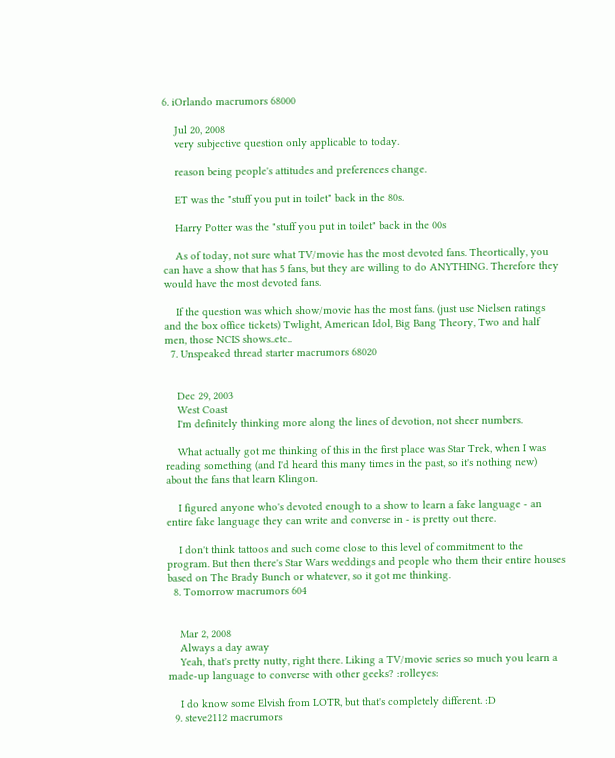6. iOrlando macrumors 68000

    Jul 20, 2008
    very subjective question only applicable to today.

    reason being people's attitudes and preferences change.

    ET was the "stuff you put in toilet" back in the 80s.

    Harry Potter was the "stuff you put in toilet" back in the 00s

    As of today, not sure what TV/movie has the most devoted fans. Theortically, you can have a show that has 5 fans, but they are willing to do ANYTHING. Therefore they would have the most devoted fans.

    If the question was which show/movie has the most fans. (just use Nielsen ratings and the box office tickets) Twlight, American Idol, Big Bang Theory, Two and half men, those NCIS shows..etc..
  7. Unspeaked thread starter macrumors 68020


    Dec 29, 2003
    West Coast
    I'm definitely thinking more along the lines of devotion, not sheer numbers.

    What actually got me thinking of this in the first place was Star Trek, when I was reading something (and I'd heard this many times in the past, so it's nothing new) about the fans that learn Klingon.

    I figured anyone who's devoted enough to a show to learn a fake language - an entire fake language they can write and converse in - is pretty out there.

    I don't think tattoos and such come close to this level of commitment to the program. But then there's Star Wars weddings and people who them their entire houses based on The Brady Bunch or whatever, so it got me thinking.
  8. Tomorrow macrumors 604


    Mar 2, 2008
    Always a day away
    Yeah, that's pretty nutty, right there. Liking a TV/movie series so much you learn a made-up language to converse with other geeks? :rolleyes:

    I do know some Elvish from LOTR, but that's completely different. :D
  9. steve2112 macrumors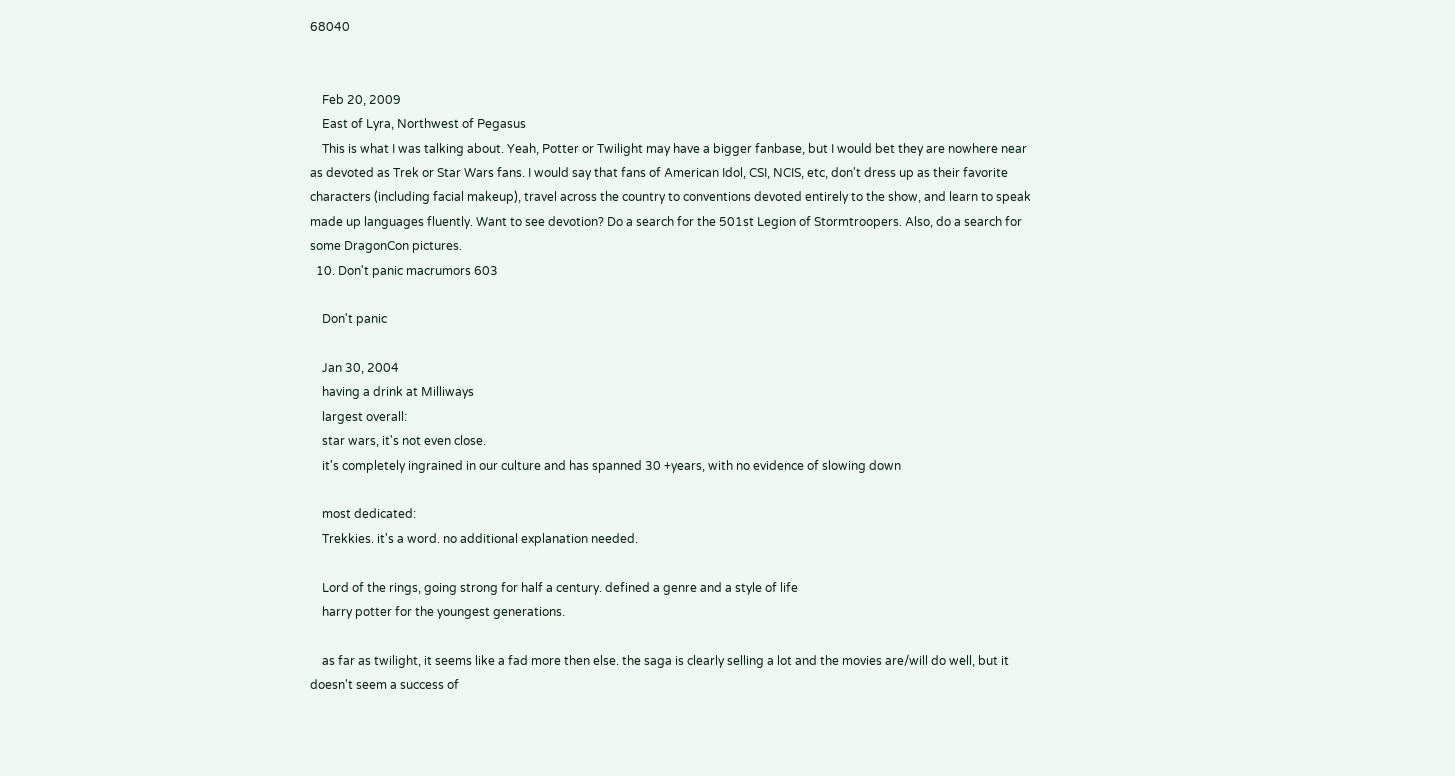68040


    Feb 20, 2009
    East of Lyra, Northwest of Pegasus
    This is what I was talking about. Yeah, Potter or Twilight may have a bigger fanbase, but I would bet they are nowhere near as devoted as Trek or Star Wars fans. I would say that fans of American Idol, CSI, NCIS, etc, don't dress up as their favorite characters (including facial makeup), travel across the country to conventions devoted entirely to the show, and learn to speak made up languages fluently. Want to see devotion? Do a search for the 501st Legion of Stormtroopers. Also, do a search for some DragonCon pictures.
  10. Don't panic macrumors 603

    Don't panic

    Jan 30, 2004
    having a drink at Milliways
    largest overall:
    star wars, it's not even close.
    it's completely ingrained in our culture and has spanned 30 +years, with no evidence of slowing down

    most dedicated:
    Trekkies. it's a word. no additional explanation needed.

    Lord of the rings, going strong for half a century. defined a genre and a style of life
    harry potter for the youngest generations.

    as far as twilight, it seems like a fad more then else. the saga is clearly selling a lot and the movies are/will do well, but it doesn't seem a success of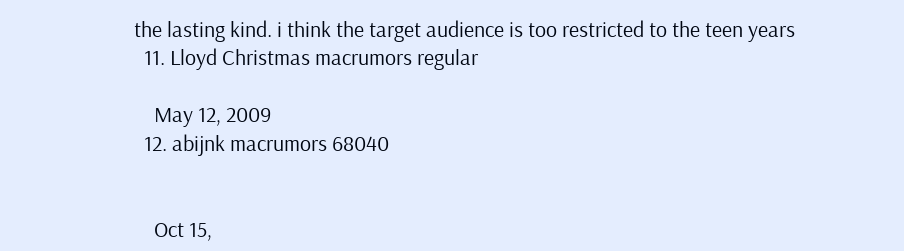the lasting kind. i think the target audience is too restricted to the teen years
  11. Lloyd Christmas macrumors regular

    May 12, 2009
  12. abijnk macrumors 68040


    Oct 15,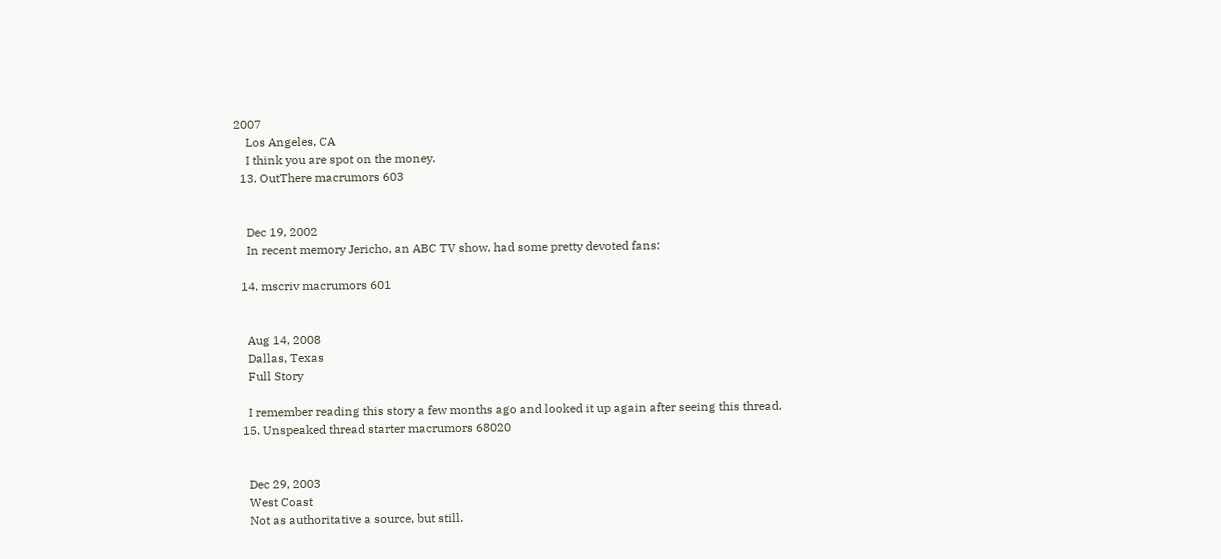2007
    Los Angeles, CA
    I think you are spot on the money.
  13. OutThere macrumors 603


    Dec 19, 2002
    In recent memory Jericho, an ABC TV show, had some pretty devoted fans:

  14. mscriv macrumors 601


    Aug 14, 2008
    Dallas, Texas
    Full Story

    I remember reading this story a few months ago and looked it up again after seeing this thread.
  15. Unspeaked thread starter macrumors 68020


    Dec 29, 2003
    West Coast
    Not as authoritative a source, but still.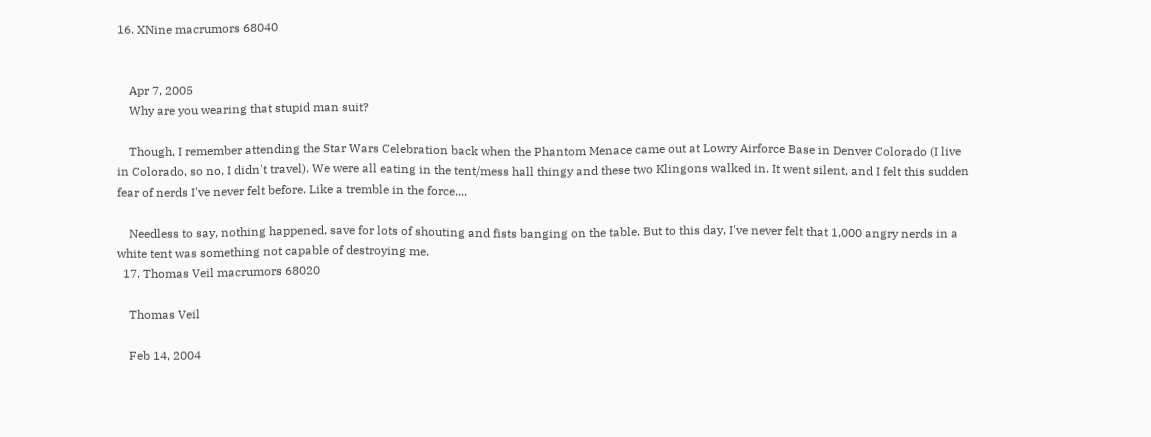16. XNine macrumors 68040


    Apr 7, 2005
    Why are you wearing that stupid man suit?

    Though, I remember attending the Star Wars Celebration back when the Phantom Menace came out at Lowry Airforce Base in Denver Colorado (I live in Colorado, so no, I didn't travel). We were all eating in the tent/mess hall thingy and these two Klingons walked in. It went silent, and I felt this sudden fear of nerds I've never felt before. Like a tremble in the force....

    Needless to say, nothing happened, save for lots of shouting and fists banging on the table. But to this day, I've never felt that 1,000 angry nerds in a white tent was something not capable of destroying me.
  17. Thomas Veil macrumors 68020

    Thomas Veil

    Feb 14, 2004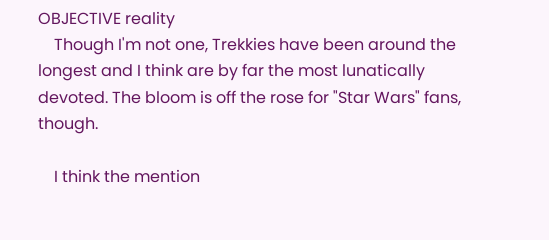OBJECTIVE reality
    Though I'm not one, Trekkies have been around the longest and I think are by far the most lunatically devoted. The bloom is off the rose for "Star Wars" fans, though.

    I think the mention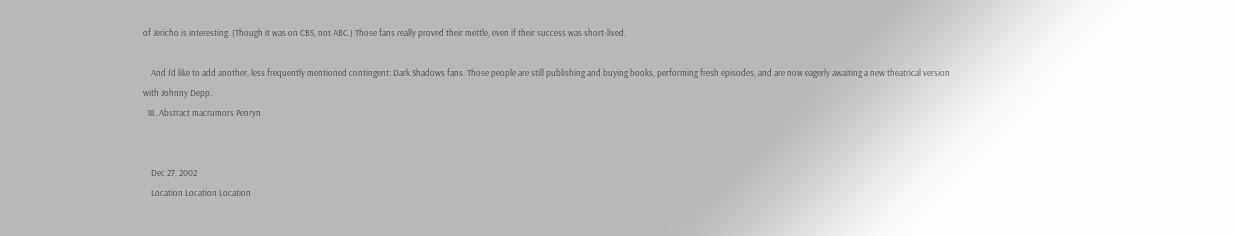of Jericho is interesting. (Though it was on CBS, not ABC.) Those fans really proved their mettle, even if their success was short-lived.

    And I'd like to add another, less frequently mentioned contingent: Dark Shadows fans. Those people are still publishing and buying books, performing fresh episodes, and are now eagerly awaiting a new theatrical version with Johnny Depp.
  18. Abstract macrumors Penryn


    Dec 27, 2002
    Location Location Location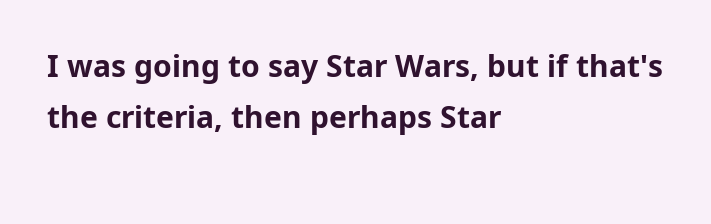I was going to say Star Wars, but if that's the criteria, then perhaps Star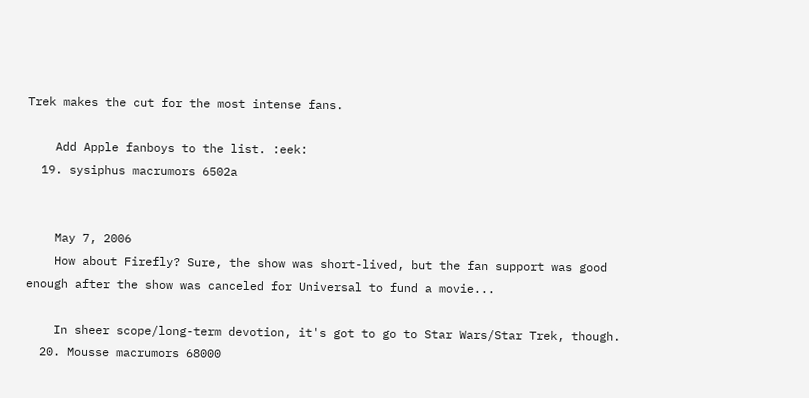Trek makes the cut for the most intense fans.

    Add Apple fanboys to the list. :eek:
  19. sysiphus macrumors 6502a


    May 7, 2006
    How about Firefly? Sure, the show was short-lived, but the fan support was good enough after the show was canceled for Universal to fund a movie...

    In sheer scope/long-term devotion, it's got to go to Star Wars/Star Trek, though.
  20. Mousse macrumors 68000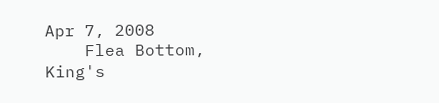Apr 7, 2008
    Flea Bottom, King's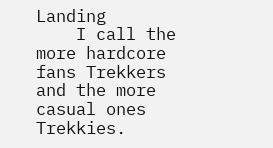Landing
    I call the more hardcore fans Trekkers and the more casual ones Trekkies.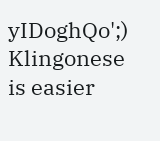yIDoghQo';) Klingonese is easier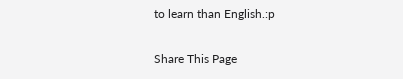to learn than English.:p

Share This Page